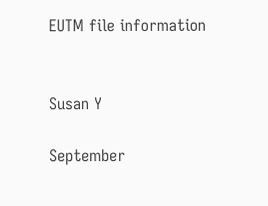EUTM file information


Susan Y

September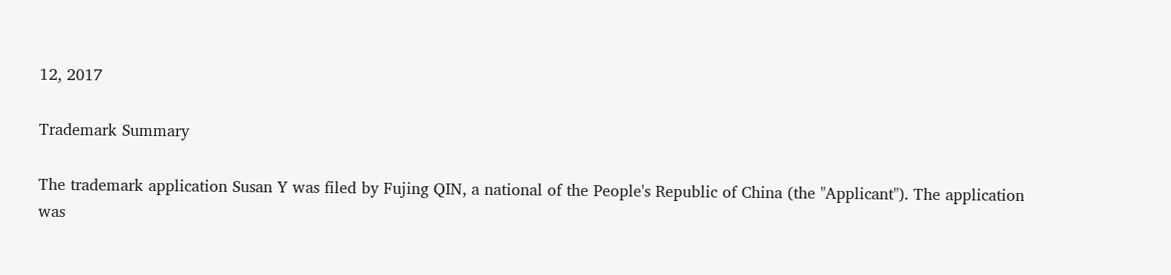12, 2017

Trademark Summary

The trademark application Susan Y was filed by Fujing QIN, a national of the People's Republic of China (the "Applicant"). The application was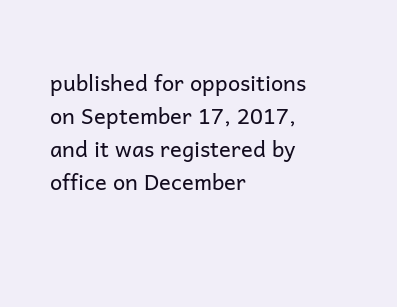published for oppositions on September 17, 2017, and it was registered by office on December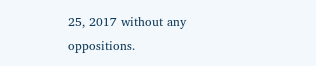25, 2017 without any oppositions.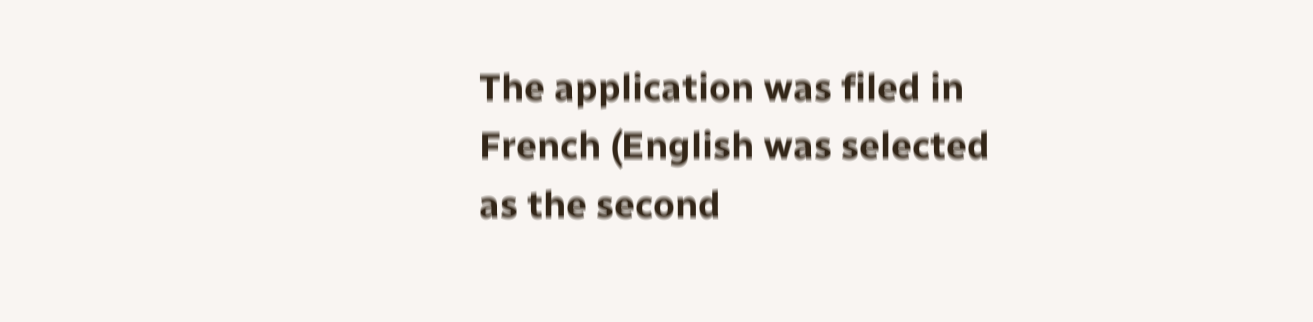The application was filed in French (English was selected as the second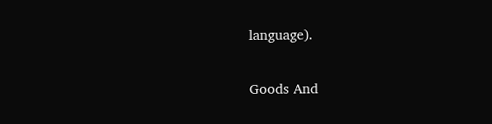language).

Goods And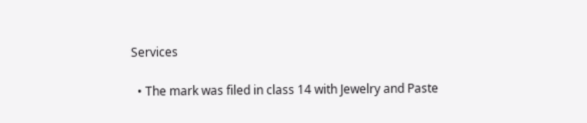Services

  • The mark was filed in class 14 with Jewelry and Paste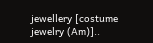jewellery [costume jewelry (Am)]..